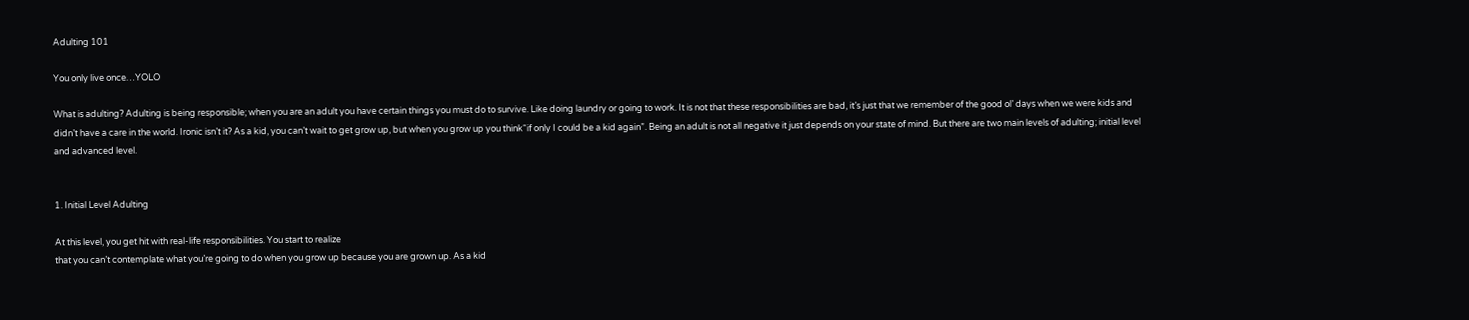Adulting 101

You only live once…YOLO

What is adulting? Adulting is being responsible; when you are an adult you have certain things you must do to survive. Like doing laundry or going to work. It is not that these responsibilities are bad, it’s just that we remember of the good ol’ days when we were kids and didn’t have a care in the world. Ironic isn’t it? As a kid, you can’t wait to get grow up, but when you grow up you think“if only I could be a kid again”. Being an adult is not all negative it just depends on your state of mind. But there are two main levels of adulting; initial level and advanced level.


1. Initial Level Adulting

At this level, you get hit with real-life responsibilities. You start to realize
that you can’t contemplate what you’re going to do when you grow up because you are grown up. As a kid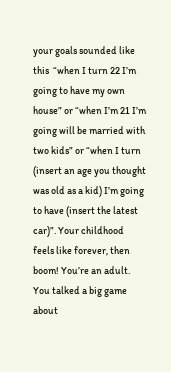your goals sounded like this  “when I turn 22 I’m going to have my own house” or “when I’m 21 I’m going will be married with two kids” or “when I turn (insert an age you thought was old as a kid) I’m going to have (insert the latest car)”. Your childhood feels like forever, then boom! You’re an adult. You talked a big game about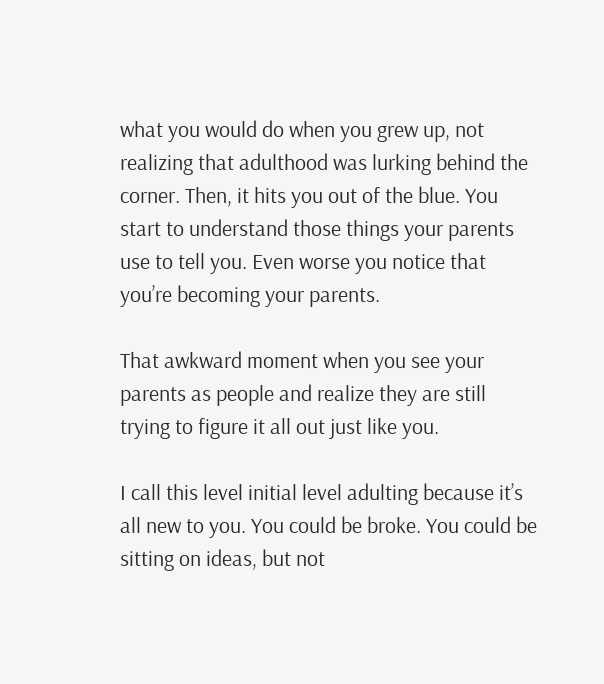what you would do when you grew up, not realizing that adulthood was lurking behind the corner. Then, it hits you out of the blue. You start to understand those things your parents use to tell you. Even worse you notice that you’re becoming your parents.

That awkward moment when you see your parents as people and realize they are still trying to figure it all out just like you.

I call this level initial level adulting because it’s all new to you. You could be broke. You could be sitting on ideas, but not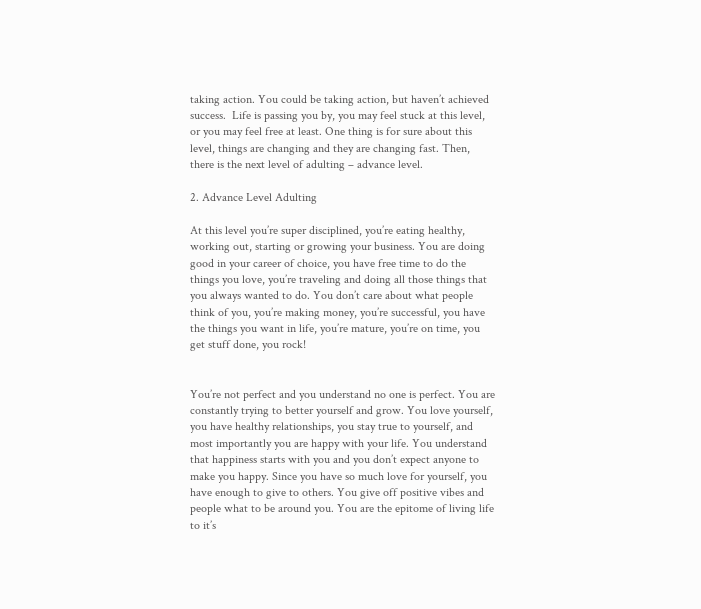taking action. You could be taking action, but haven’t achieved success.  Life is passing you by, you may feel stuck at this level, or you may feel free at least. One thing is for sure about this level, things are changing and they are changing fast. Then, there is the next level of adulting – advance level.

2. Advance Level Adulting

At this level you’re super disciplined, you’re eating healthy, working out, starting or growing your business. You are doing good in your career of choice, you have free time to do the things you love, you’re traveling and doing all those things that you always wanted to do. You don’t care about what people think of you, you’re making money, you’re successful, you have the things you want in life, you’re mature, you’re on time, you get stuff done, you rock!


You’re not perfect and you understand no one is perfect. You are constantly trying to better yourself and grow. You love yourself, you have healthy relationships, you stay true to yourself, and most importantly you are happy with your life. You understand that happiness starts with you and you don’t expect anyone to make you happy. Since you have so much love for yourself, you have enough to give to others. You give off positive vibes and people what to be around you. You are the epitome of living life to it’s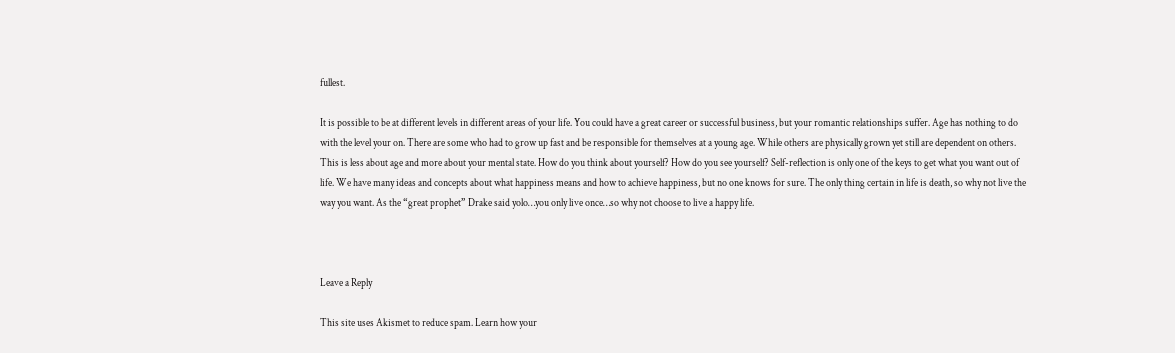fullest.

It is possible to be at different levels in different areas of your life. You could have a great career or successful business, but your romantic relationships suffer. Age has nothing to do with the level your on. There are some who had to grow up fast and be responsible for themselves at a young age. While others are physically grown yet still are dependent on others. This is less about age and more about your mental state. How do you think about yourself? How do you see yourself? Self-reflection is only one of the keys to get what you want out of life. We have many ideas and concepts about what happiness means and how to achieve happiness, but no one knows for sure. The only thing certain in life is death, so why not live the way you want. As the “great prophet” Drake said yolo…you only live once…so why not choose to live a happy life.



Leave a Reply

This site uses Akismet to reduce spam. Learn how your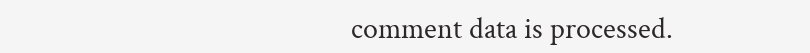comment data is processed.